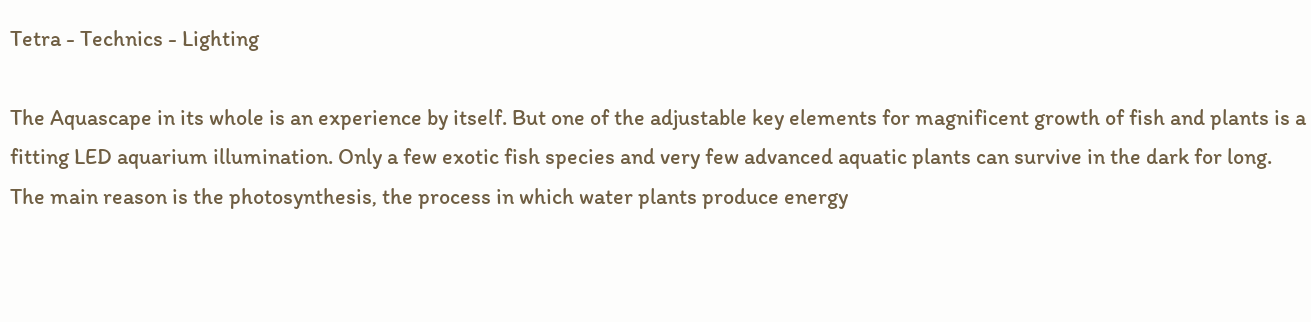Tetra - Technics - Lighting

The Aquascape in its whole is an experience by itself. But one of the adjustable key elements for magnificent growth of fish and plants is a fitting LED aquarium illumination. Only a few exotic fish species and very few advanced aquatic plants can survive in the dark for long. The main reason is the photosynthesis, the process in which water plants produce energy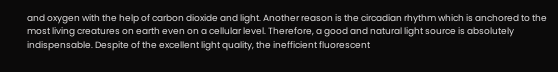and oxygen with the help of carbon dioxide and light. Another reason is the circadian rhythm which is anchored to the most living creatures on earth even on a cellular level. Therefore, a good and natural light source is absolutely indispensable. Despite of the excellent light quality, the inefficient fluorescent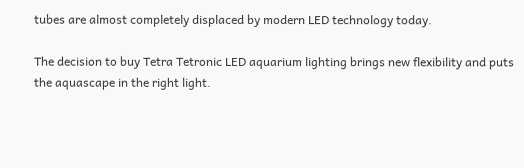tubes are almost completely displaced by modern LED technology today.

The decision to buy Tetra Tetronic LED aquarium lighting brings new flexibility and puts the aquascape in the right light.